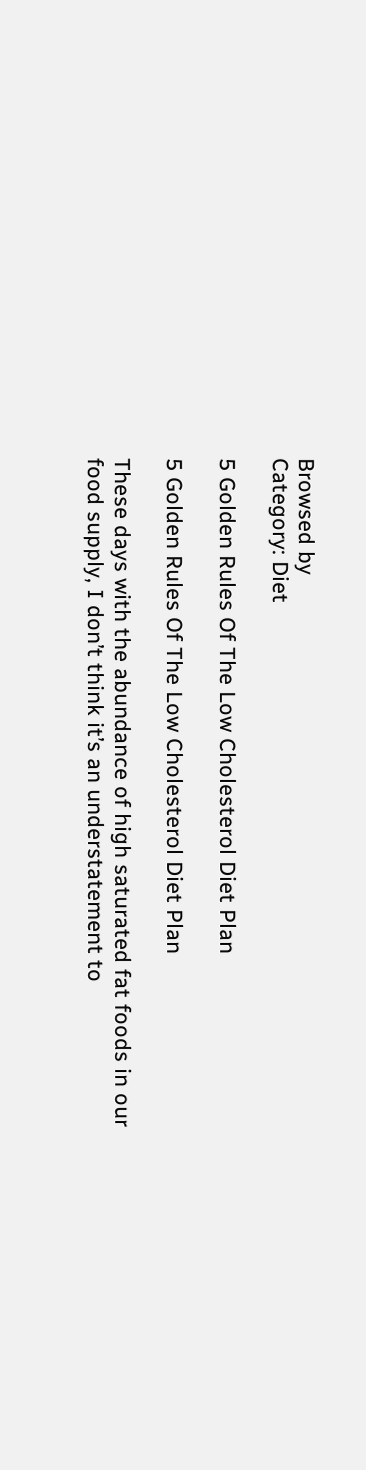Browsed by
Category: Diet

5 Golden Rules Of The Low Cholesterol Diet Plan

5 Golden Rules Of The Low Cholesterol Diet Plan

These days with the abundance of high saturated fat foods in our food supply, I don’t think it’s an understatement to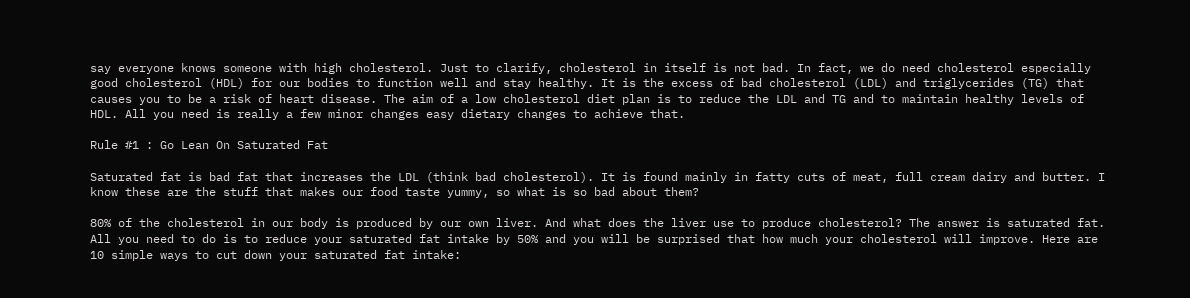say everyone knows someone with high cholesterol. Just to clarify, cholesterol in itself is not bad. In fact, we do need cholesterol especially good cholesterol (HDL) for our bodies to function well and stay healthy. It is the excess of bad cholesterol (LDL) and triglycerides (TG) that causes you to be a risk of heart disease. The aim of a low cholesterol diet plan is to reduce the LDL and TG and to maintain healthy levels of HDL. All you need is really a few minor changes easy dietary changes to achieve that.

Rule #1 : Go Lean On Saturated Fat

Saturated fat is bad fat that increases the LDL (think bad cholesterol). It is found mainly in fatty cuts of meat, full cream dairy and butter. I know these are the stuff that makes our food taste yummy, so what is so bad about them?

80% of the cholesterol in our body is produced by our own liver. And what does the liver use to produce cholesterol? The answer is saturated fat.  All you need to do is to reduce your saturated fat intake by 50% and you will be surprised that how much your cholesterol will improve. Here are 10 simple ways to cut down your saturated fat intake: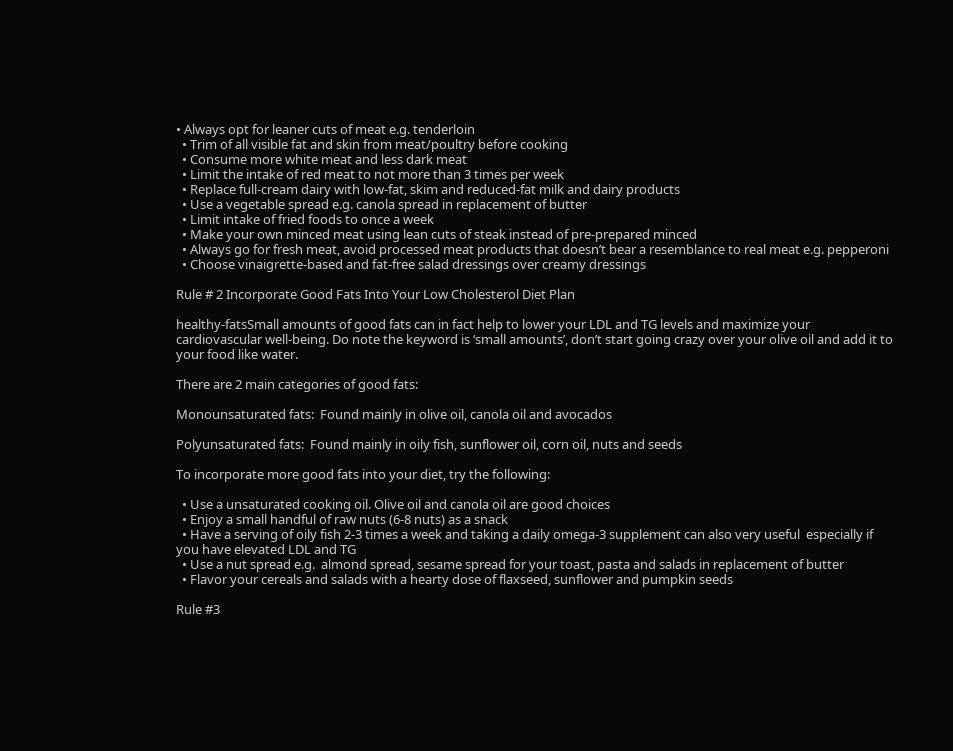• Always opt for leaner cuts of meat e.g. tenderloin
  • Trim of all visible fat and skin from meat/poultry before cooking
  • Consume more white meat and less dark meat
  • Limit the intake of red meat to not more than 3 times per week
  • Replace full-cream dairy with low-fat, skim and reduced-fat milk and dairy products
  • Use a vegetable spread e.g. canola spread in replacement of butter
  • Limit intake of fried foods to once a week
  • Make your own minced meat using lean cuts of steak instead of pre-prepared minced
  • Always go for fresh meat, avoid processed meat products that doesn’t bear a resemblance to real meat e.g. pepperoni
  • Choose vinaigrette-based and fat-free salad dressings over creamy dressings

Rule # 2 Incorporate Good Fats Into Your Low Cholesterol Diet Plan

healthy-fatsSmall amounts of good fats can in fact help to lower your LDL and TG levels and maximize your cardiovascular well-being. Do note the keyword is ‘small amounts’, don’t start going crazy over your olive oil and add it to your food like water.

There are 2 main categories of good fats:

Monounsaturated fats:  Found mainly in olive oil, canola oil and avocados

Polyunsaturated fats:  Found mainly in oily fish, sunflower oil, corn oil, nuts and seeds

To incorporate more good fats into your diet, try the following:

  • Use a unsaturated cooking oil. Olive oil and canola oil are good choices
  • Enjoy a small handful of raw nuts (6-8 nuts) as a snack
  • Have a serving of oily fish 2-3 times a week and taking a daily omega-3 supplement can also very useful  especially if you have elevated LDL and TG
  • Use a nut spread e.g.  almond spread, sesame spread for your toast, pasta and salads in replacement of butter
  • Flavor your cereals and salads with a hearty dose of flaxseed, sunflower and pumpkin seeds

Rule #3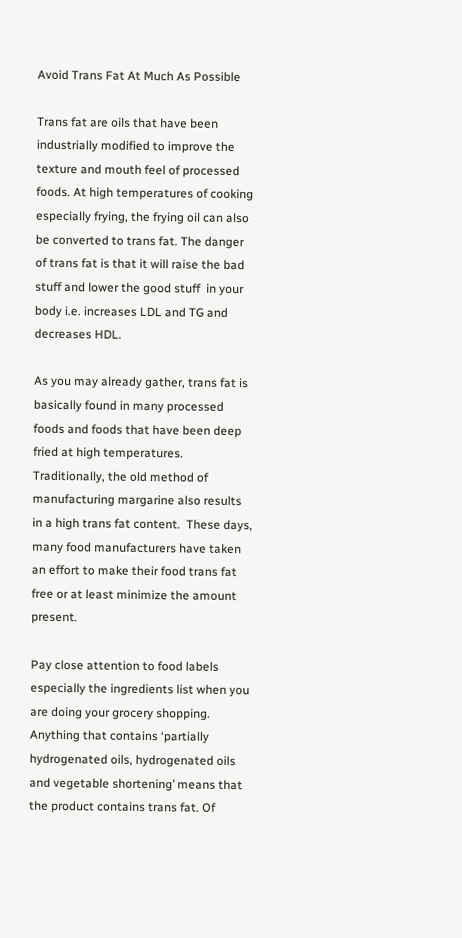Avoid Trans Fat At Much As Possible

Trans fat are oils that have been industrially modified to improve the texture and mouth feel of processed foods. At high temperatures of cooking especially frying, the frying oil can also be converted to trans fat. The danger of trans fat is that it will raise the bad stuff and lower the good stuff  in your body i.e. increases LDL and TG and decreases HDL.

As you may already gather, trans fat is basically found in many processed foods and foods that have been deep fried at high temperatures. Traditionally, the old method of manufacturing margarine also results in a high trans fat content.  These days, many food manufacturers have taken an effort to make their food trans fat free or at least minimize the amount present.

Pay close attention to food labels especially the ingredients list when you are doing your grocery shopping. Anything that contains ‘partially hydrogenated oils, hydrogenated oils and vegetable shortening’ means that the product contains trans fat. Of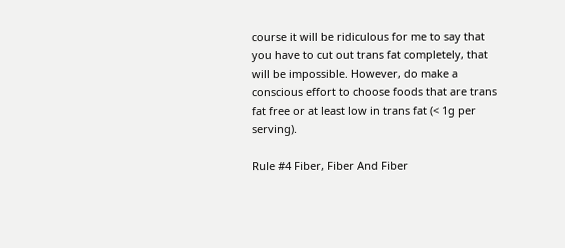course it will be ridiculous for me to say that you have to cut out trans fat completely, that will be impossible. However, do make a conscious effort to choose foods that are trans fat free or at least low in trans fat (< 1g per serving).

Rule #4 Fiber, Fiber And Fiber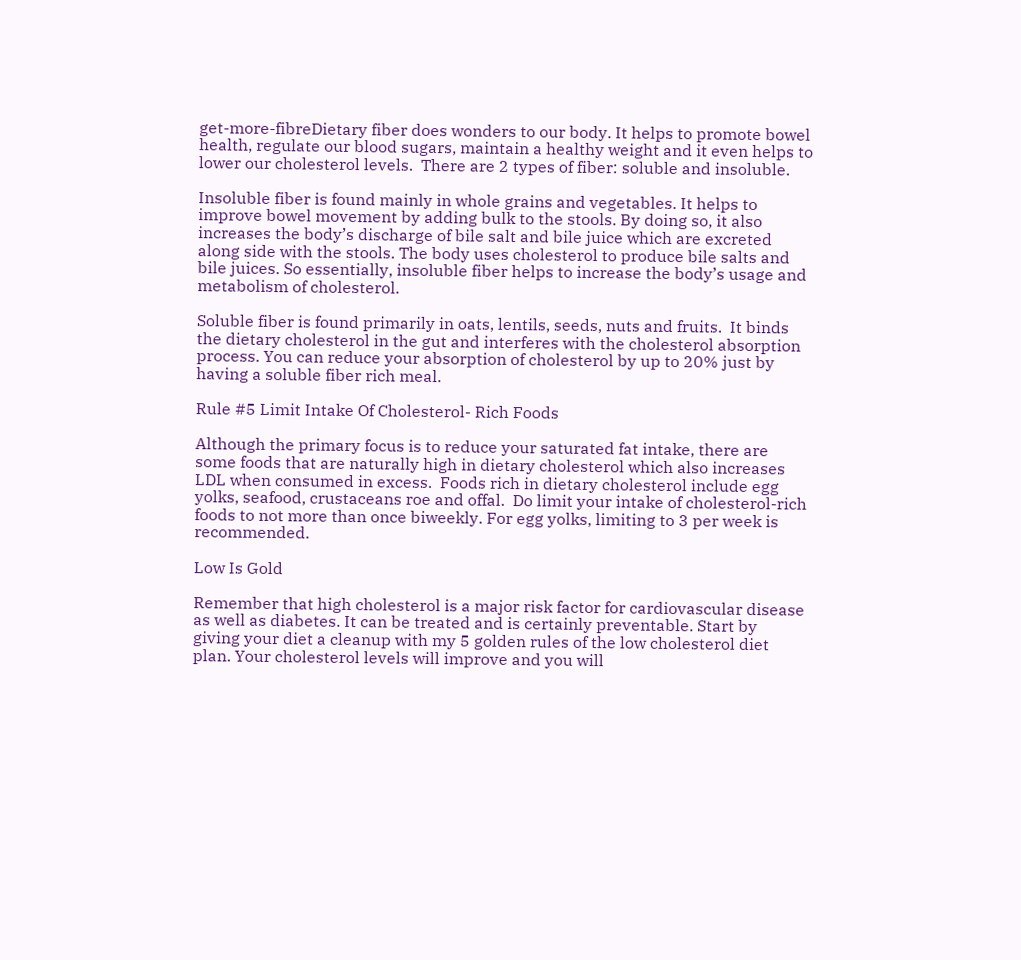get-more-fibreDietary fiber does wonders to our body. It helps to promote bowel health, regulate our blood sugars, maintain a healthy weight and it even helps to lower our cholesterol levels.  There are 2 types of fiber: soluble and insoluble.

Insoluble fiber is found mainly in whole grains and vegetables. It helps to improve bowel movement by adding bulk to the stools. By doing so, it also increases the body’s discharge of bile salt and bile juice which are excreted along side with the stools. The body uses cholesterol to produce bile salts and bile juices. So essentially, insoluble fiber helps to increase the body’s usage and metabolism of cholesterol.

Soluble fiber is found primarily in oats, lentils, seeds, nuts and fruits.  It binds the dietary cholesterol in the gut and interferes with the cholesterol absorption process. You can reduce your absorption of cholesterol by up to 20% just by having a soluble fiber rich meal.

Rule #5 Limit Intake Of Cholesterol- Rich Foods

Although the primary focus is to reduce your saturated fat intake, there are some foods that are naturally high in dietary cholesterol which also increases LDL when consumed in excess.  Foods rich in dietary cholesterol include egg yolks, seafood, crustaceans roe and offal.  Do limit your intake of cholesterol-rich foods to not more than once biweekly. For egg yolks, limiting to 3 per week is recommended.

Low Is Gold

Remember that high cholesterol is a major risk factor for cardiovascular disease as well as diabetes. It can be treated and is certainly preventable. Start by giving your diet a cleanup with my 5 golden rules of the low cholesterol diet plan. Your cholesterol levels will improve and you will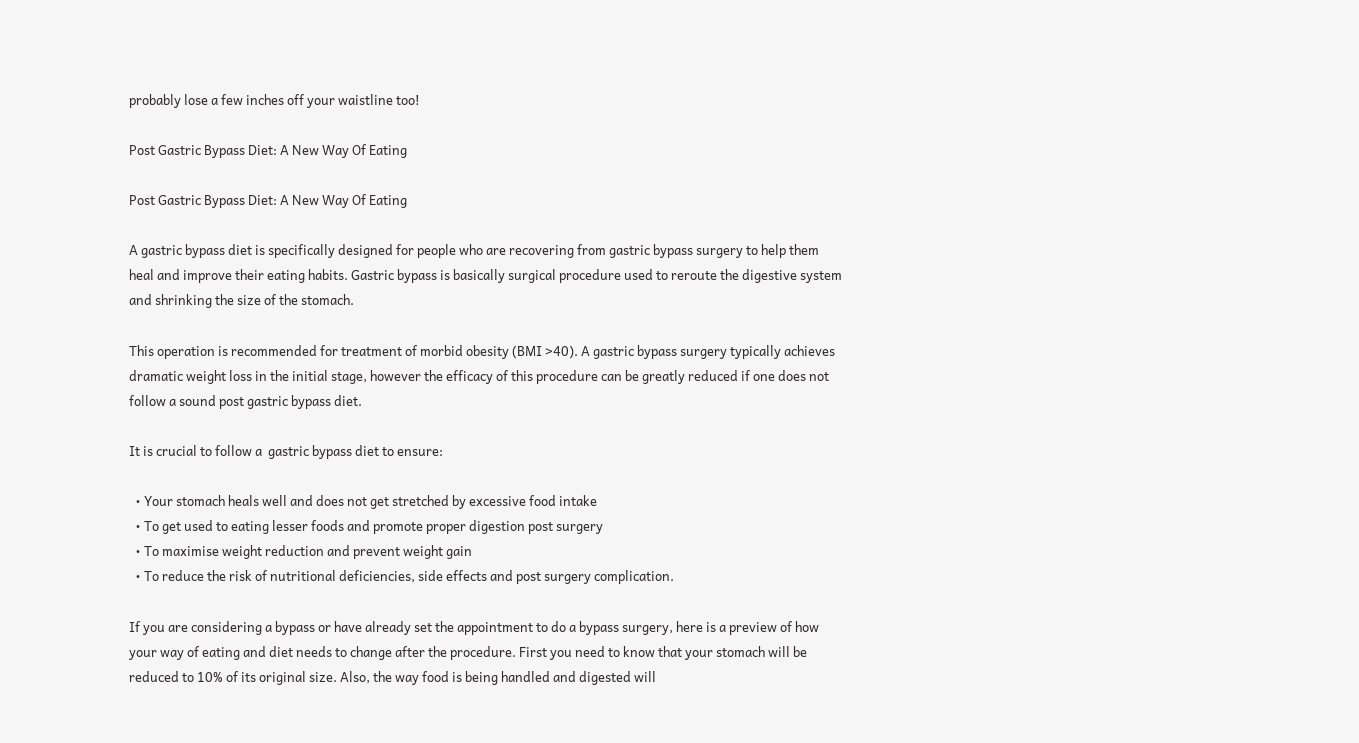probably lose a few inches off your waistline too!

Post Gastric Bypass Diet: A New Way Of Eating

Post Gastric Bypass Diet: A New Way Of Eating

A gastric bypass diet is specifically designed for people who are recovering from gastric bypass surgery to help them heal and improve their eating habits. Gastric bypass is basically surgical procedure used to reroute the digestive system and shrinking the size of the stomach.

This operation is recommended for treatment of morbid obesity (BMI >40). A gastric bypass surgery typically achieves dramatic weight loss in the initial stage, however the efficacy of this procedure can be greatly reduced if one does not follow a sound post gastric bypass diet.

It is crucial to follow a  gastric bypass diet to ensure:

  • Your stomach heals well and does not get stretched by excessive food intake
  • To get used to eating lesser foods and promote proper digestion post surgery
  • To maximise weight reduction and prevent weight gain
  • To reduce the risk of nutritional deficiencies, side effects and post surgery complication.

If you are considering a bypass or have already set the appointment to do a bypass surgery, here is a preview of how your way of eating and diet needs to change after the procedure. First you need to know that your stomach will be reduced to 10% of its original size. Also, the way food is being handled and digested will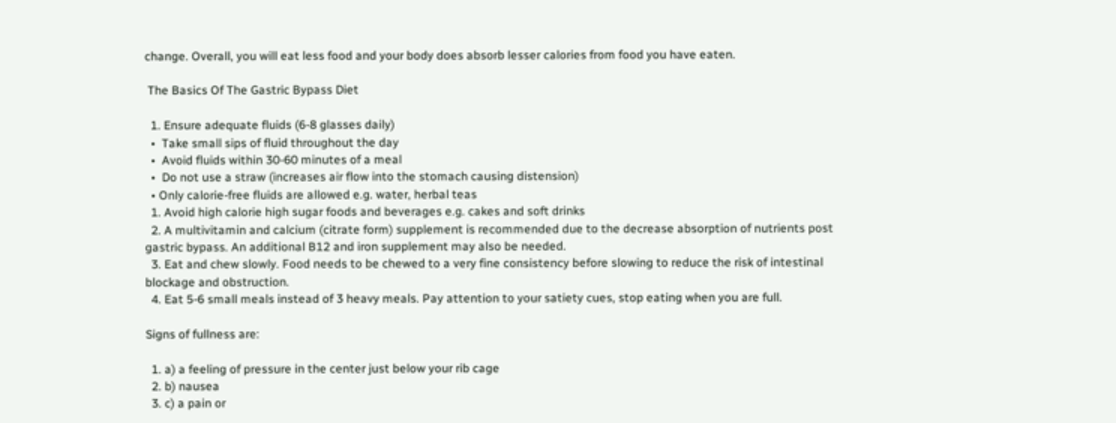change. Overall, you will eat less food and your body does absorb lesser calories from food you have eaten.

 The Basics Of The Gastric Bypass Diet

  1. Ensure adequate fluids (6-8 glasses daily)
  •  Take small sips of fluid throughout the day
  •  Avoid fluids within 30-60 minutes of a meal
  •  Do not use a straw (increases air flow into the stomach causing distension)
  • Only calorie-free fluids are allowed e.g. water, herbal teas
  1. Avoid high calorie high sugar foods and beverages e.g. cakes and soft drinks
  2. A multivitamin and calcium (citrate form) supplement is recommended due to the decrease absorption of nutrients post gastric bypass. An additional B12 and iron supplement may also be needed.
  3. Eat and chew slowly. Food needs to be chewed to a very fine consistency before slowing to reduce the risk of intestinal blockage and obstruction.
  4. Eat 5-6 small meals instead of 3 heavy meals. Pay attention to your satiety cues, stop eating when you are full.

Signs of fullness are:

  1. a) a feeling of pressure in the center just below your rib cage
  2. b) nausea
  3. c) a pain or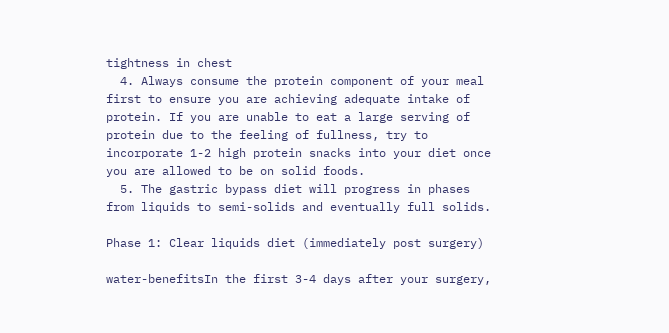tightness in chest
  4. Always consume the protein component of your meal first to ensure you are achieving adequate intake of protein. If you are unable to eat a large serving of protein due to the feeling of fullness, try to incorporate 1-2 high protein snacks into your diet once you are allowed to be on solid foods.
  5. The gastric bypass diet will progress in phases from liquids to semi-solids and eventually full solids.

Phase 1: Clear liquids diet (immediately post surgery)

water-benefitsIn the first 3-4 days after your surgery,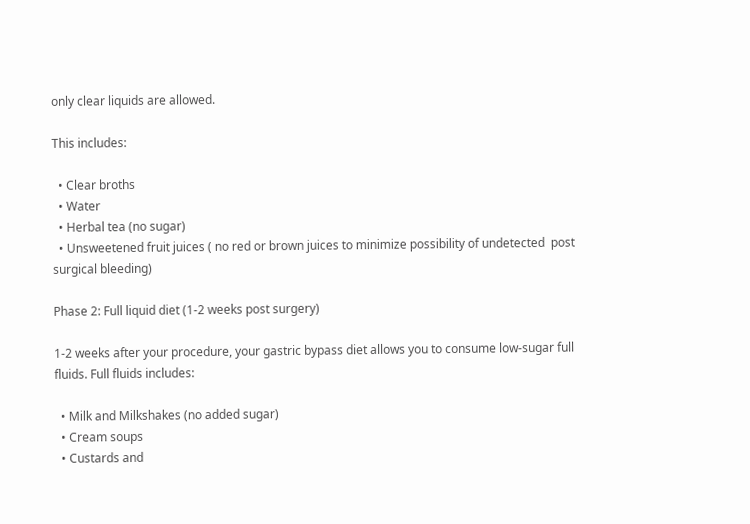only clear liquids are allowed.

This includes:

  • Clear broths
  • Water
  • Herbal tea (no sugar)
  • Unsweetened fruit juices ( no red or brown juices to minimize possibility of undetected  post surgical bleeding)

Phase 2: Full liquid diet (1-2 weeks post surgery)

1-2 weeks after your procedure, your gastric bypass diet allows you to consume low-sugar full fluids. Full fluids includes:

  • Milk and Milkshakes (no added sugar)
  • Cream soups
  • Custards and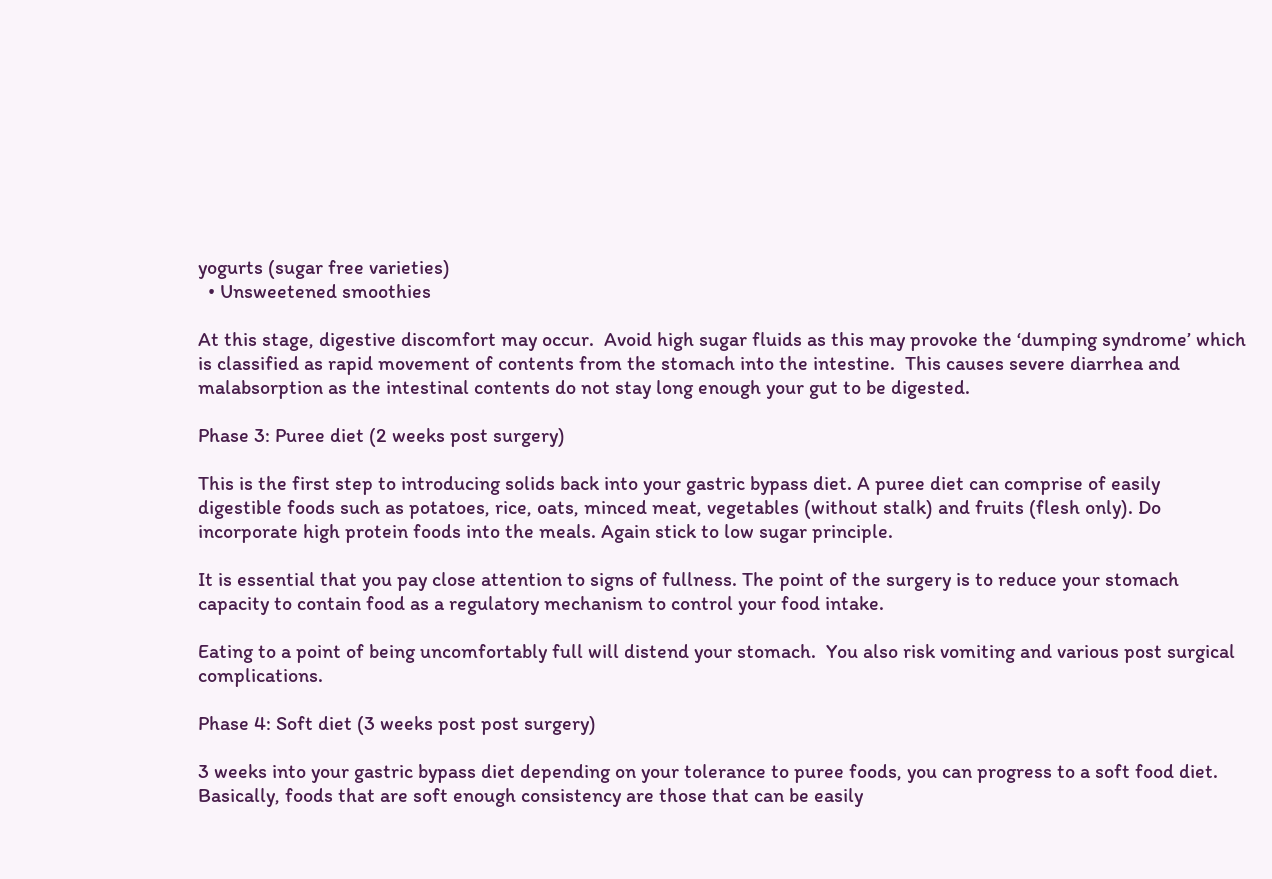yogurts (sugar free varieties)
  • Unsweetened smoothies

At this stage, digestive discomfort may occur.  Avoid high sugar fluids as this may provoke the ‘dumping syndrome’ which is classified as rapid movement of contents from the stomach into the intestine.  This causes severe diarrhea and malabsorption as the intestinal contents do not stay long enough your gut to be digested.

Phase 3: Puree diet (2 weeks post surgery)

This is the first step to introducing solids back into your gastric bypass diet. A puree diet can comprise of easily digestible foods such as potatoes, rice, oats, minced meat, vegetables (without stalk) and fruits (flesh only). Do incorporate high protein foods into the meals. Again stick to low sugar principle.

It is essential that you pay close attention to signs of fullness. The point of the surgery is to reduce your stomach capacity to contain food as a regulatory mechanism to control your food intake.

Eating to a point of being uncomfortably full will distend your stomach.  You also risk vomiting and various post surgical complications.

Phase 4: Soft diet (3 weeks post post surgery)

3 weeks into your gastric bypass diet depending on your tolerance to puree foods, you can progress to a soft food diet. Basically, foods that are soft enough consistency are those that can be easily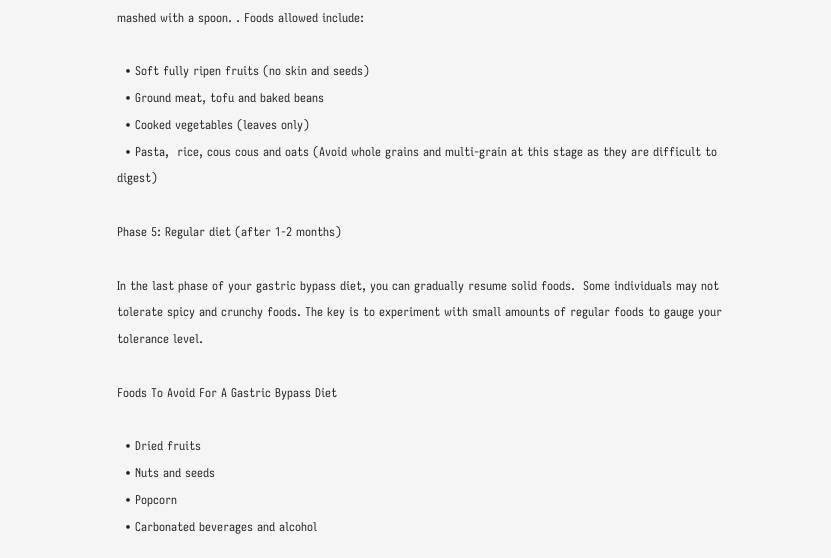mashed with a spoon. . Foods allowed include:

  • Soft fully ripen fruits (no skin and seeds)
  • Ground meat, tofu and baked beans
  • Cooked vegetables (leaves only)
  • Pasta,  rice, cous cous and oats (Avoid whole grains and multi-grain at this stage as they are difficult to digest)

Phase 5: Regular diet (after 1-2 months)

In the last phase of your gastric bypass diet, you can gradually resume solid foods.  Some individuals may not tolerate spicy and crunchy foods. The key is to experiment with small amounts of regular foods to gauge your tolerance level.

Foods To Avoid For A Gastric Bypass Diet

  • Dried fruits
  • Nuts and seeds
  • Popcorn
  • Carbonated beverages and alcohol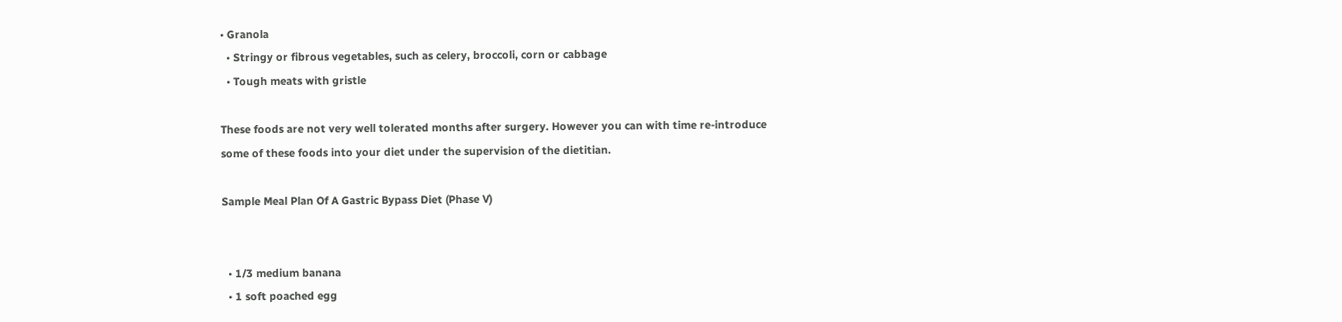• Granola
  • Stringy or fibrous vegetables, such as celery, broccoli, corn or cabbage
  • Tough meats with gristle

These foods are not very well tolerated months after surgery. However you can with time re-introduce some of these foods into your diet under the supervision of the dietitian.

Sample Meal Plan Of A Gastric Bypass Diet (Phase V)


  • 1/3 medium banana
  • 1 soft poached egg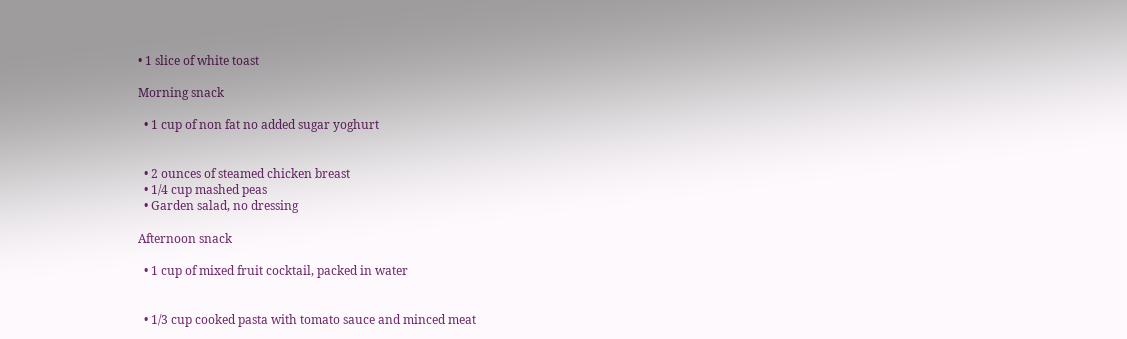• 1 slice of white toast

Morning snack

  • 1 cup of non fat no added sugar yoghurt


  • 2 ounces of steamed chicken breast
  • 1/4 cup mashed peas
  • Garden salad, no dressing

Afternoon snack

  • 1 cup of mixed fruit cocktail, packed in water


  • 1/3 cup cooked pasta with tomato sauce and minced meat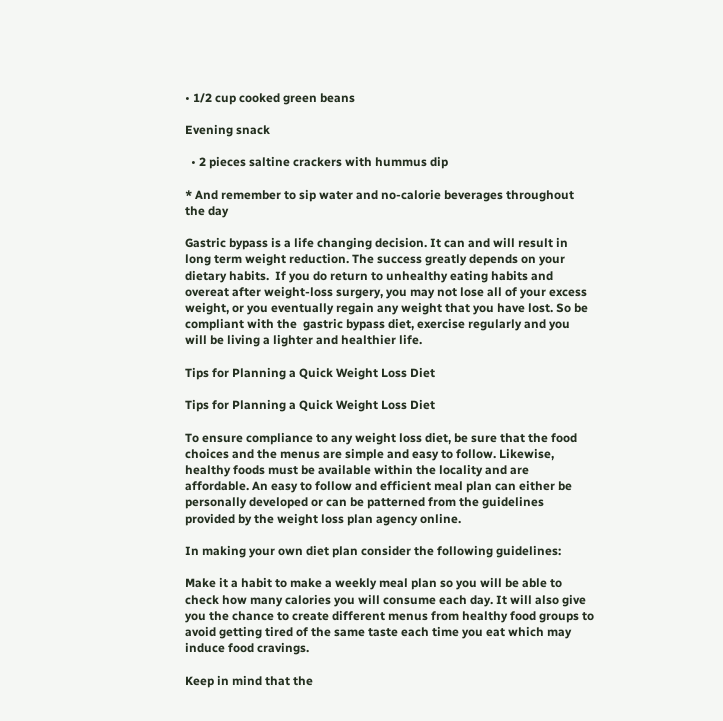• 1/2 cup cooked green beans

Evening snack

  • 2 pieces saltine crackers with hummus dip

* And remember to sip water and no-calorie beverages throughout the day

Gastric bypass is a life changing decision. It can and will result in long term weight reduction. The success greatly depends on your dietary habits.  If you do return to unhealthy eating habits and overeat after weight-loss surgery, you may not lose all of your excess weight, or you eventually regain any weight that you have lost. So be compliant with the  gastric bypass diet, exercise regularly and you will be living a lighter and healthier life.

Tips for Planning a Quick Weight Loss Diet

Tips for Planning a Quick Weight Loss Diet

To ensure compliance to any weight loss diet, be sure that the food choices and the menus are simple and easy to follow. Likewise, healthy foods must be available within the locality and are affordable. An easy to follow and efficient meal plan can either be personally developed or can be patterned from the guidelines provided by the weight loss plan agency online.

In making your own diet plan consider the following guidelines:

Make it a habit to make a weekly meal plan so you will be able to check how many calories you will consume each day. It will also give you the chance to create different menus from healthy food groups to avoid getting tired of the same taste each time you eat which may induce food cravings.

Keep in mind that the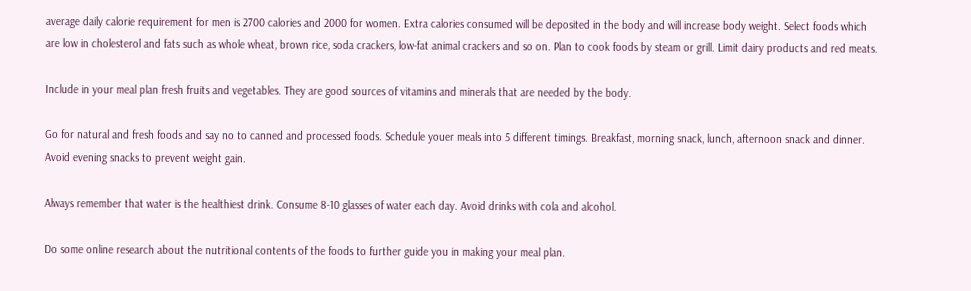average daily calorie requirement for men is 2700 calories and 2000 for women. Extra calories consumed will be deposited in the body and will increase body weight. Select foods which are low in cholesterol and fats such as whole wheat, brown rice, soda crackers, low-fat animal crackers and so on. Plan to cook foods by steam or grill. Limit dairy products and red meats.

Include in your meal plan fresh fruits and vegetables. They are good sources of vitamins and minerals that are needed by the body.

Go for natural and fresh foods and say no to canned and processed foods. Schedule youer meals into 5 different timings. Breakfast, morning snack, lunch, afternoon snack and dinner. Avoid evening snacks to prevent weight gain.

Always remember that water is the healthiest drink. Consume 8-10 glasses of water each day. Avoid drinks with cola and alcohol.

Do some online research about the nutritional contents of the foods to further guide you in making your meal plan.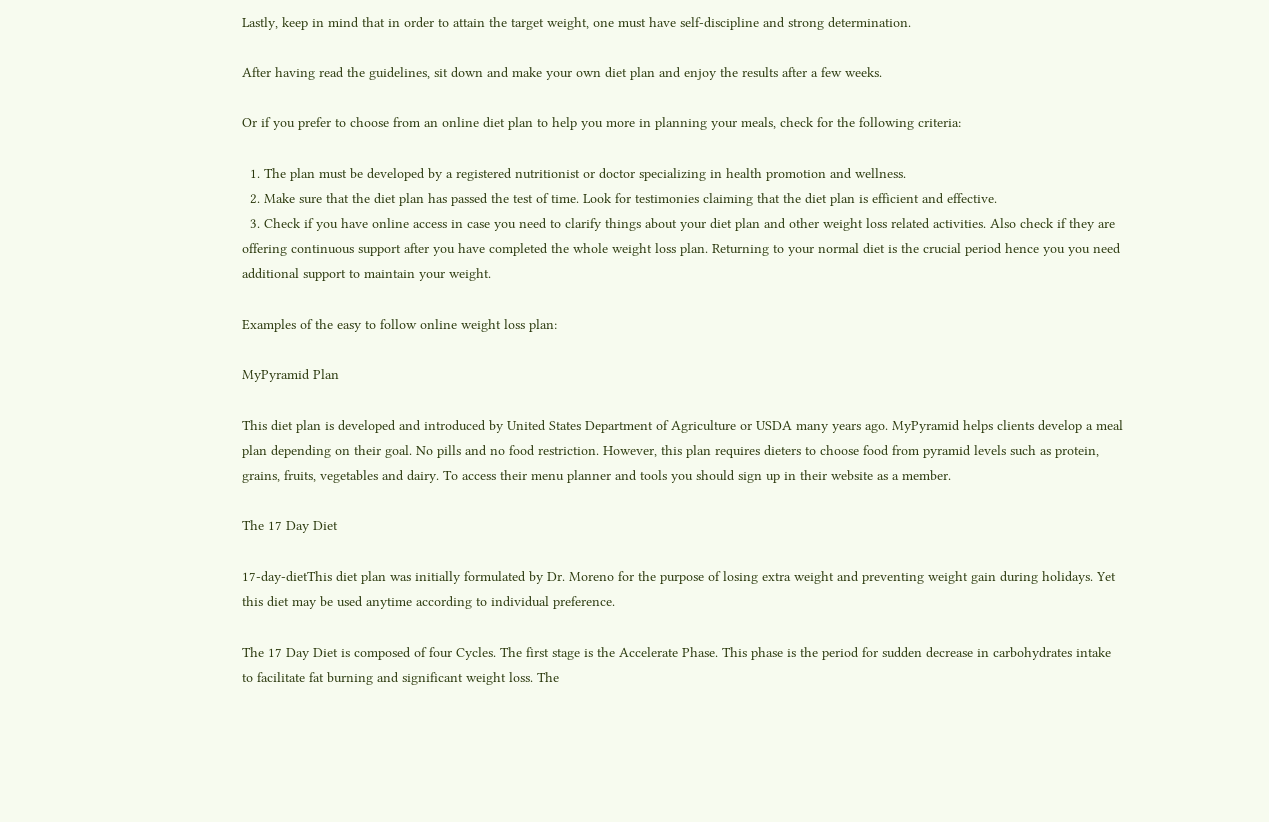Lastly, keep in mind that in order to attain the target weight, one must have self-discipline and strong determination.

After having read the guidelines, sit down and make your own diet plan and enjoy the results after a few weeks.

Or if you prefer to choose from an online diet plan to help you more in planning your meals, check for the following criteria:

  1. The plan must be developed by a registered nutritionist or doctor specializing in health promotion and wellness.
  2. Make sure that the diet plan has passed the test of time. Look for testimonies claiming that the diet plan is efficient and effective.
  3. Check if you have online access in case you need to clarify things about your diet plan and other weight loss related activities. Also check if they are offering continuous support after you have completed the whole weight loss plan. Returning to your normal diet is the crucial period hence you you need additional support to maintain your weight.

Examples of the easy to follow online weight loss plan:

MyPyramid Plan

This diet plan is developed and introduced by United States Department of Agriculture or USDA many years ago. MyPyramid helps clients develop a meal plan depending on their goal. No pills and no food restriction. However, this plan requires dieters to choose food from pyramid levels such as protein, grains, fruits, vegetables and dairy. To access their menu planner and tools you should sign up in their website as a member.

The 17 Day Diet

17-day-dietThis diet plan was initially formulated by Dr. Moreno for the purpose of losing extra weight and preventing weight gain during holidays. Yet this diet may be used anytime according to individual preference.

The 17 Day Diet is composed of four Cycles. The first stage is the Accelerate Phase. This phase is the period for sudden decrease in carbohydrates intake to facilitate fat burning and significant weight loss. The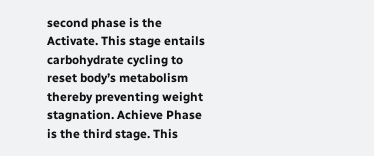second phase is the Activate. This stage entails carbohydrate cycling to reset body’s metabolism thereby preventing weight stagnation. Achieve Phase is the third stage. This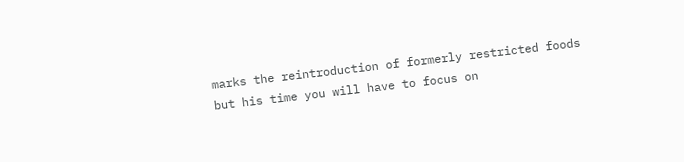marks the reintroduction of formerly restricted foods but his time you will have to focus on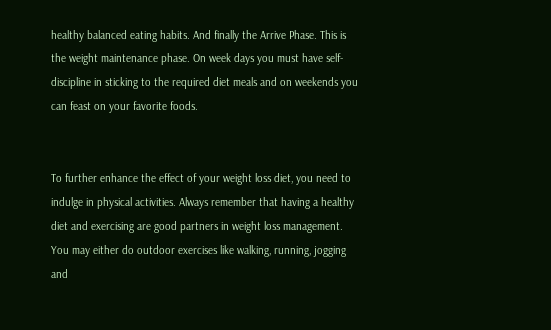healthy balanced eating habits. And finally the Arrive Phase. This is the weight maintenance phase. On week days you must have self-discipline in sticking to the required diet meals and on weekends you can feast on your favorite foods.


To further enhance the effect of your weight loss diet, you need to indulge in physical activities. Always remember that having a healthy diet and exercising are good partners in weight loss management. You may either do outdoor exercises like walking, running, jogging and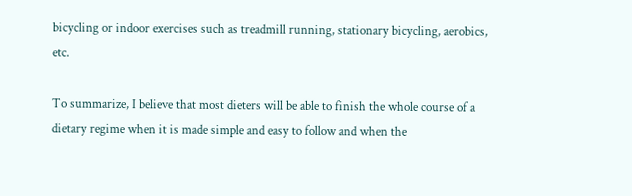bicycling or indoor exercises such as treadmill running, stationary bicycling, aerobics, etc.

To summarize, I believe that most dieters will be able to finish the whole course of a dietary regime when it is made simple and easy to follow and when the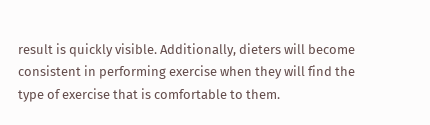result is quickly visible. Additionally, dieters will become consistent in performing exercise when they will find the type of exercise that is comfortable to them.